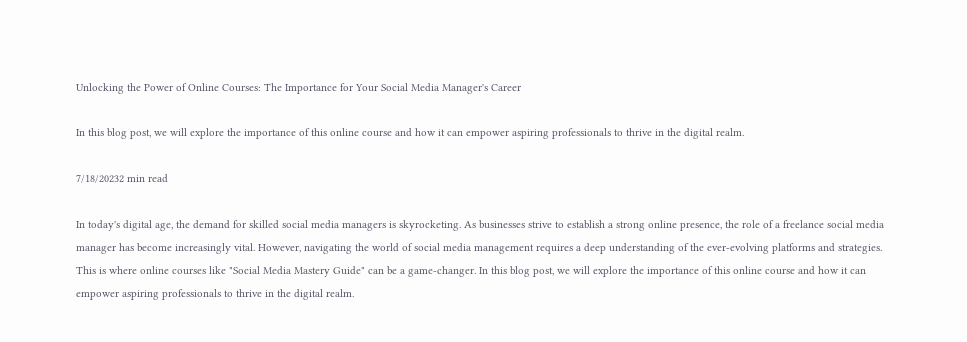Unlocking the Power of Online Courses: The Importance for Your Social Media Manager's Career

In this blog post, we will explore the importance of this online course and how it can empower aspiring professionals to thrive in the digital realm.

7/18/20232 min read

In today's digital age, the demand for skilled social media managers is skyrocketing. As businesses strive to establish a strong online presence, the role of a freelance social media manager has become increasingly vital. However, navigating the world of social media management requires a deep understanding of the ever-evolving platforms and strategies. This is where online courses like "Social Media Mastery Guide" can be a game-changer. In this blog post, we will explore the importance of this online course and how it can empower aspiring professionals to thrive in the digital realm.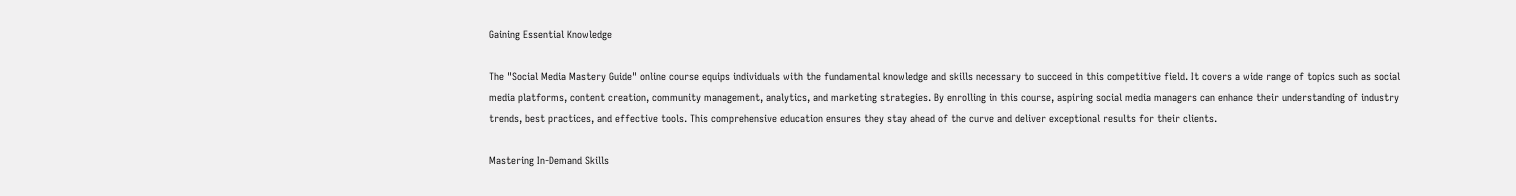Gaining Essential Knowledge

The "Social Media Mastery Guide" online course equips individuals with the fundamental knowledge and skills necessary to succeed in this competitive field. It covers a wide range of topics such as social media platforms, content creation, community management, analytics, and marketing strategies. By enrolling in this course, aspiring social media managers can enhance their understanding of industry trends, best practices, and effective tools. This comprehensive education ensures they stay ahead of the curve and deliver exceptional results for their clients.

Mastering In-Demand Skills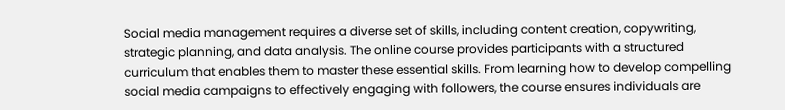Social media management requires a diverse set of skills, including content creation, copywriting, strategic planning, and data analysis. The online course provides participants with a structured curriculum that enables them to master these essential skills. From learning how to develop compelling social media campaigns to effectively engaging with followers, the course ensures individuals are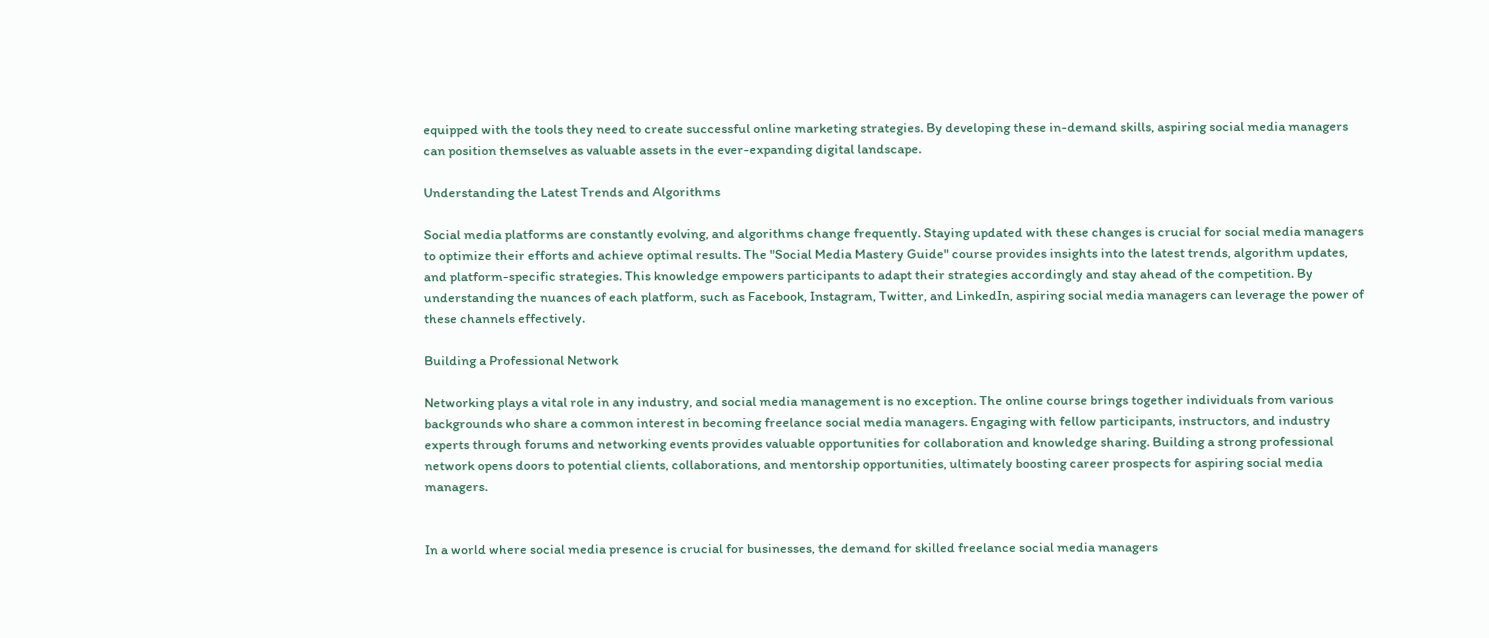equipped with the tools they need to create successful online marketing strategies. By developing these in-demand skills, aspiring social media managers can position themselves as valuable assets in the ever-expanding digital landscape.

Understanding the Latest Trends and Algorithms

Social media platforms are constantly evolving, and algorithms change frequently. Staying updated with these changes is crucial for social media managers to optimize their efforts and achieve optimal results. The "Social Media Mastery Guide" course provides insights into the latest trends, algorithm updates, and platform-specific strategies. This knowledge empowers participants to adapt their strategies accordingly and stay ahead of the competition. By understanding the nuances of each platform, such as Facebook, Instagram, Twitter, and LinkedIn, aspiring social media managers can leverage the power of these channels effectively.

Building a Professional Network

Networking plays a vital role in any industry, and social media management is no exception. The online course brings together individuals from various backgrounds who share a common interest in becoming freelance social media managers. Engaging with fellow participants, instructors, and industry experts through forums and networking events provides valuable opportunities for collaboration and knowledge sharing. Building a strong professional network opens doors to potential clients, collaborations, and mentorship opportunities, ultimately boosting career prospects for aspiring social media managers.


In a world where social media presence is crucial for businesses, the demand for skilled freelance social media managers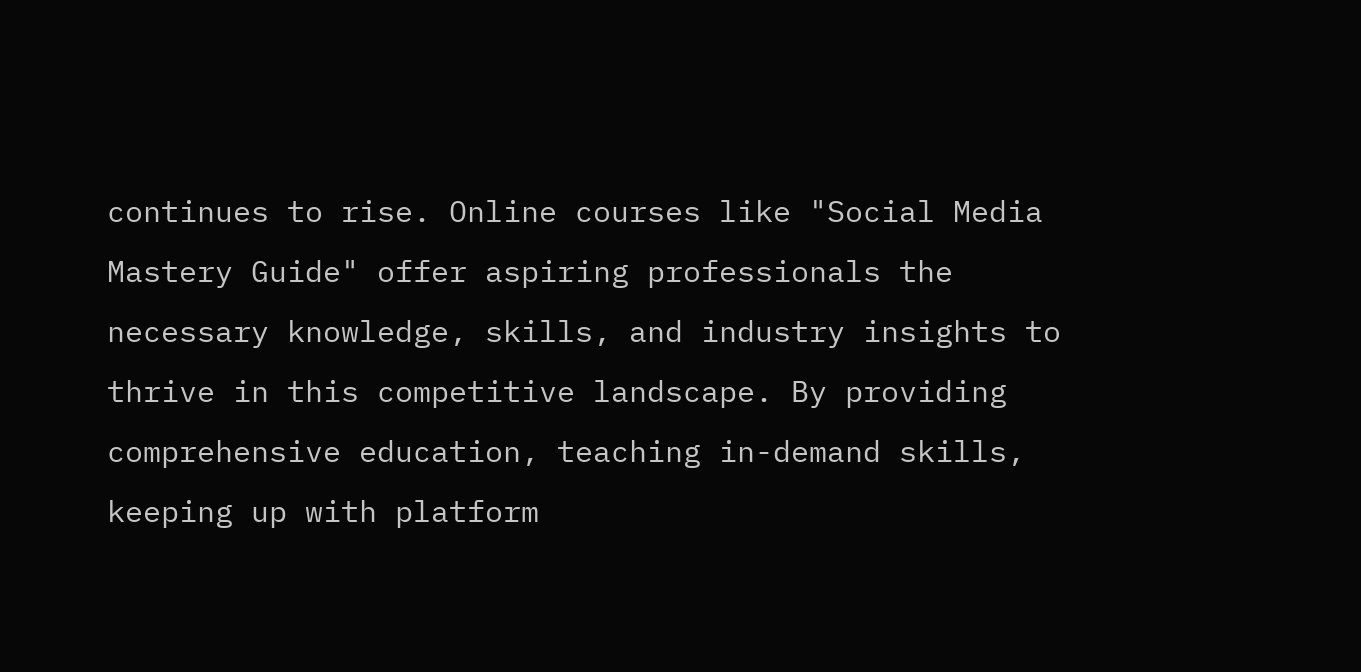continues to rise. Online courses like "Social Media Mastery Guide" offer aspiring professionals the necessary knowledge, skills, and industry insights to thrive in this competitive landscape. By providing comprehensive education, teaching in-demand skills, keeping up with platform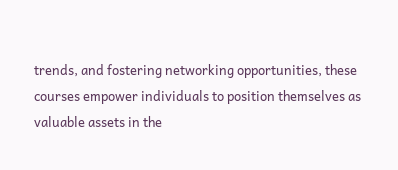trends, and fostering networking opportunities, these courses empower individuals to position themselves as valuable assets in the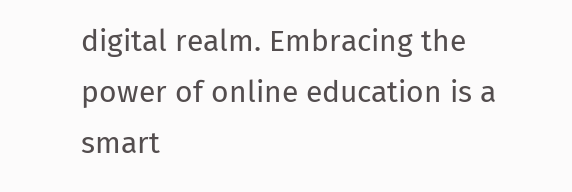digital realm. Embracing the power of online education is a smart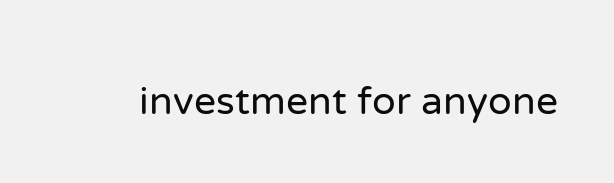investment for anyone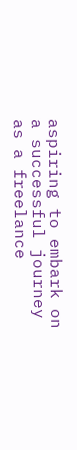aspiring to embark on a successful journey as a freelance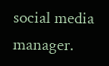social media manager.